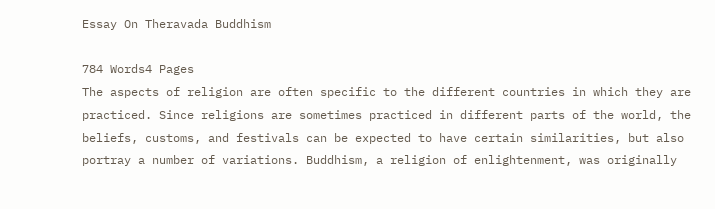Essay On Theravada Buddhism

784 Words4 Pages
The aspects of religion are often specific to the different countries in which they are practiced. Since religions are sometimes practiced in different parts of the world, the beliefs, customs, and festivals can be expected to have certain similarities, but also portray a number of variations. Buddhism, a religion of enlightenment, was originally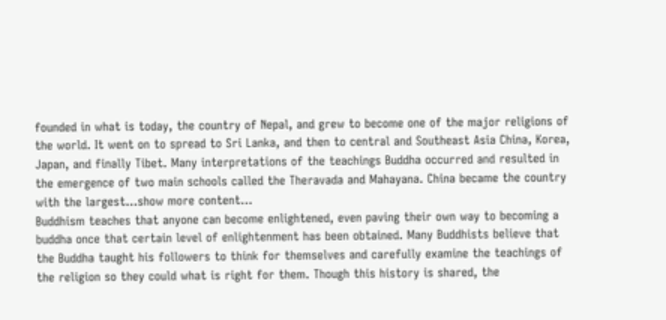founded in what is today, the country of Nepal, and grew to become one of the major religions of the world. It went on to spread to Sri Lanka, and then to central and Southeast Asia China, Korea, Japan, and finally Tibet. Many interpretations of the teachings Buddha occurred and resulted in the emergence of two main schools called the Theravada and Mahayana. China became the country with the largest…show more content…
Buddhism teaches that anyone can become enlightened, even paving their own way to becoming a buddha once that certain level of enlightenment has been obtained. Many Buddhists believe that the Buddha taught his followers to think for themselves and carefully examine the teachings of the religion so they could what is right for them. Though this history is shared, the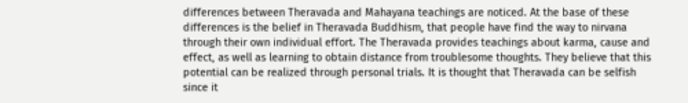differences between Theravada and Mahayana teachings are noticed. At the base of these differences is the belief in Theravada Buddhism, that people have find the way to nirvana through their own individual effort. The Theravada provides teachings about karma, cause and effect, as well as learning to obtain distance from troublesome thoughts. They believe that this potential can be realized through personal trials. It is thought that Theravada can be selfish since it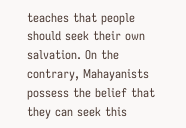teaches that people should seek their own salvation. On the contrary, Mahayanists possess the belief that they can seek this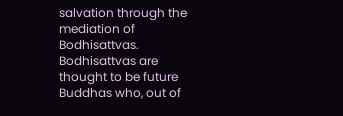salvation through the mediation of Bodhisattvas. Bodhisattvas are thought to be future Buddhas who, out of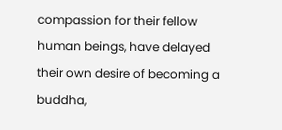compassion for their fellow human beings, have delayed their own desire of becoming a buddha,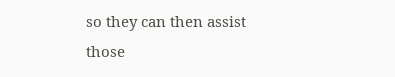so they can then assist those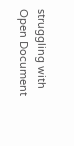struggling with
Open Document